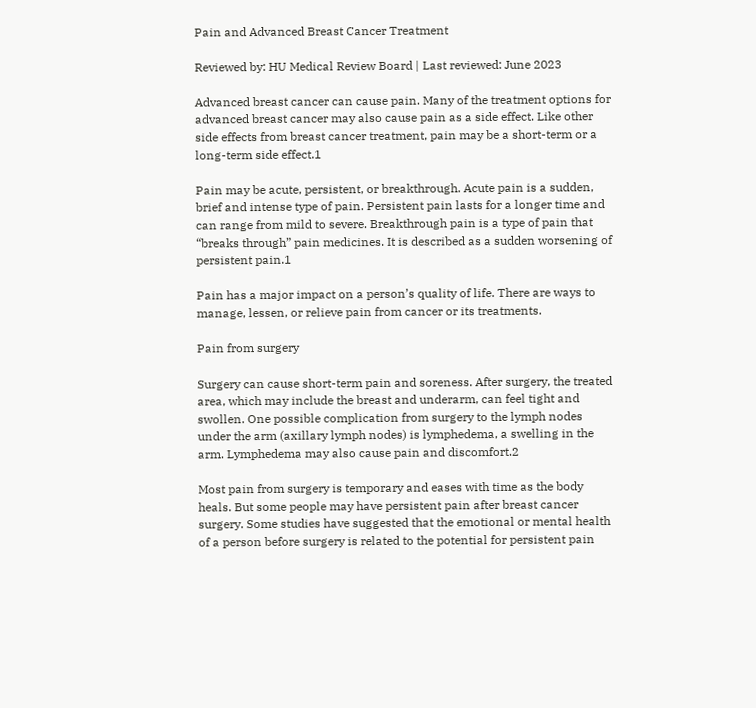Pain and Advanced Breast Cancer Treatment

Reviewed by: HU Medical Review Board | Last reviewed: June 2023

Advanced breast cancer can cause pain. Many of the treatment options for advanced breast cancer may also cause pain as a side effect. Like other side effects from breast cancer treatment, pain may be a short-term or a long-term side effect.1

Pain may be acute, persistent, or breakthrough. Acute pain is a sudden, brief and intense type of pain. Persistent pain lasts for a longer time and can range from mild to severe. Breakthrough pain is a type of pain that “breaks through” pain medicines. It is described as a sudden worsening of persistent pain.1

Pain has a major impact on a person’s quality of life. There are ways to manage, lessen, or relieve pain from cancer or its treatments.

Pain from surgery

Surgery can cause short-term pain and soreness. After surgery, the treated area, which may include the breast and underarm, can feel tight and swollen. One possible complication from surgery to the lymph nodes under the arm (axillary lymph nodes) is lymphedema, a swelling in the arm. Lymphedema may also cause pain and discomfort.2

Most pain from surgery is temporary and eases with time as the body heals. But some people may have persistent pain after breast cancer surgery. Some studies have suggested that the emotional or mental health of a person before surgery is related to the potential for persistent pain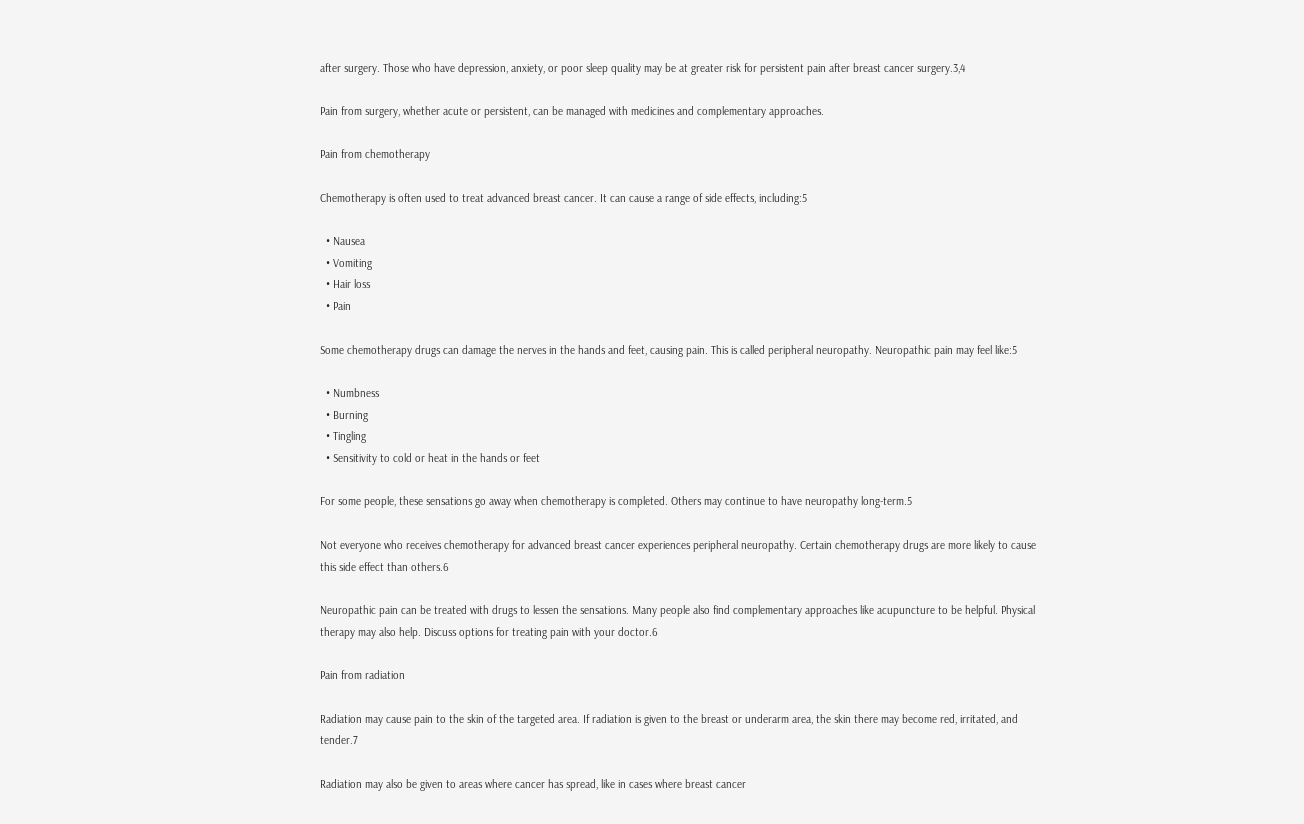after surgery. Those who have depression, anxiety, or poor sleep quality may be at greater risk for persistent pain after breast cancer surgery.3,4

Pain from surgery, whether acute or persistent, can be managed with medicines and complementary approaches.

Pain from chemotherapy

Chemotherapy is often used to treat advanced breast cancer. It can cause a range of side effects, including:5

  • Nausea
  • Vomiting
  • Hair loss
  • Pain

Some chemotherapy drugs can damage the nerves in the hands and feet, causing pain. This is called peripheral neuropathy. Neuropathic pain may feel like:5

  • Numbness
  • Burning
  • Tingling
  • Sensitivity to cold or heat in the hands or feet

For some people, these sensations go away when chemotherapy is completed. Others may continue to have neuropathy long-term.5

Not everyone who receives chemotherapy for advanced breast cancer experiences peripheral neuropathy. Certain chemotherapy drugs are more likely to cause this side effect than others.6

Neuropathic pain can be treated with drugs to lessen the sensations. Many people also find complementary approaches like acupuncture to be helpful. Physical therapy may also help. Discuss options for treating pain with your doctor.6

Pain from radiation

Radiation may cause pain to the skin of the targeted area. If radiation is given to the breast or underarm area, the skin there may become red, irritated, and tender.7

Radiation may also be given to areas where cancer has spread, like in cases where breast cancer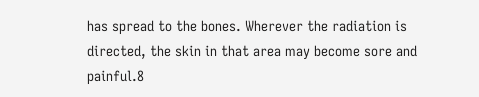has spread to the bones. Wherever the radiation is directed, the skin in that area may become sore and painful.8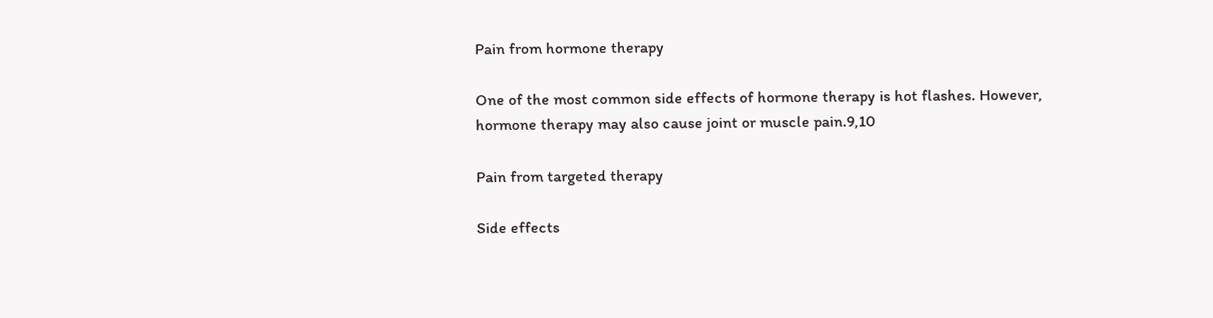Pain from hormone therapy

One of the most common side effects of hormone therapy is hot flashes. However, hormone therapy may also cause joint or muscle pain.9,10

Pain from targeted therapy

Side effects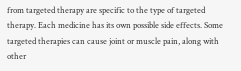from targeted therapy are specific to the type of targeted therapy. Each medicine has its own possible side effects. Some targeted therapies can cause joint or muscle pain, along with other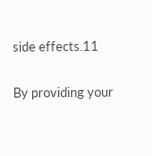side effects.11

By providing your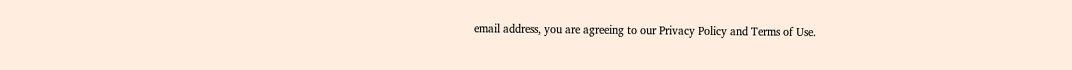email address, you are agreeing to our Privacy Policy and Terms of Use.